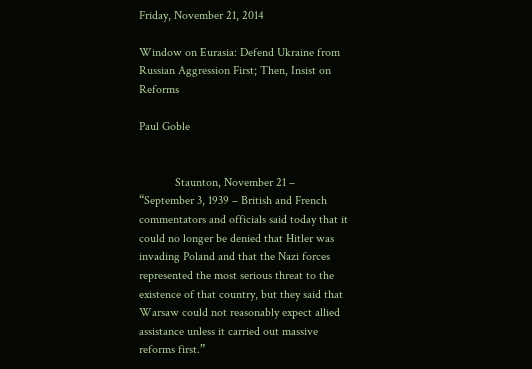Friday, November 21, 2014

Window on Eurasia: Defend Ukraine from Russian Aggression First; Then, Insist on Reforms

Paul Goble


            Staunton, November 21 – “September 3, 1939 – British and French commentators and officials said today that it could no longer be denied that Hitler was invading Poland and that the Nazi forces represented the most serious threat to the existence of that country, but they said that Warsaw could not reasonably expect allied assistance unless it carried out massive reforms first.”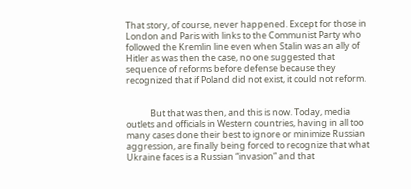That story, of course, never happened. Except for those in London and Paris with links to the Communist Party who followed the Kremlin line even when Stalin was an ally of Hitler as was then the case, no one suggested that sequence of reforms before defense because they recognized that if Poland did not exist, it could not reform.


            But that was then, and this is now. Today, media outlets and officials in Western countries, having in all too many cases done their best to ignore or minimize Russian aggression, are finally being forced to recognize that what Ukraine faces is a Russian “invasion” and that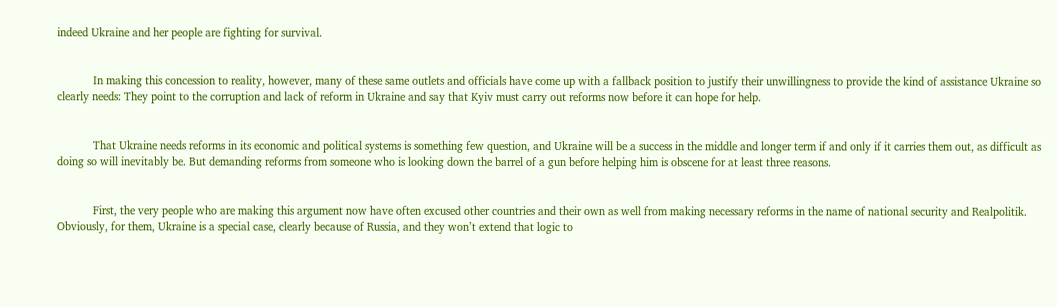indeed Ukraine and her people are fighting for survival.


            In making this concession to reality, however, many of these same outlets and officials have come up with a fallback position to justify their unwillingness to provide the kind of assistance Ukraine so clearly needs: They point to the corruption and lack of reform in Ukraine and say that Kyiv must carry out reforms now before it can hope for help.


            That Ukraine needs reforms in its economic and political systems is something few question, and Ukraine will be a success in the middle and longer term if and only if it carries them out, as difficult as doing so will inevitably be. But demanding reforms from someone who is looking down the barrel of a gun before helping him is obscene for at least three reasons.


            First, the very people who are making this argument now have often excused other countries and their own as well from making necessary reforms in the name of national security and Realpolitik. Obviously, for them, Ukraine is a special case, clearly because of Russia, and they won’t extend that logic to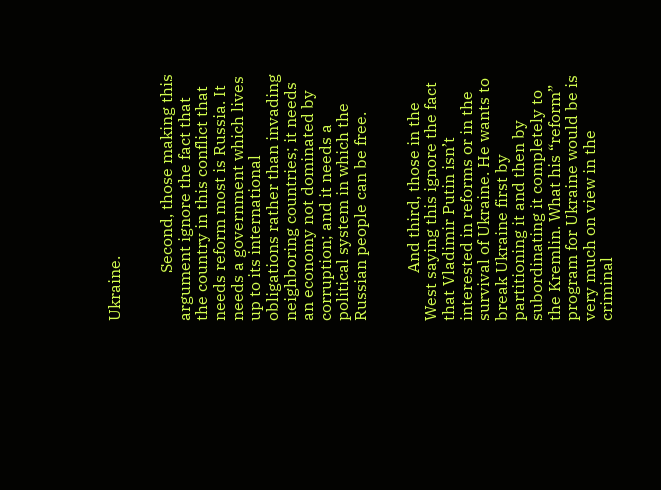Ukraine.


            Second, those making this argument ignore the fact that the country in this conflict that needs reform most is Russia. It needs a government which lives up to its international obligations rather than invading neighboring countries; it needs an economy not dominated by corruption; and it needs a political system in which the Russian people can be free.


            And third, those in the West saying this ignore the fact that Vladimir Putin isn’t interested in reforms or in the survival of Ukraine. He wants to break Ukraine first by partitioning it and then by subordinating it completely to the Kremlin. What his “reform” program for Ukraine would be is very much on view in the criminal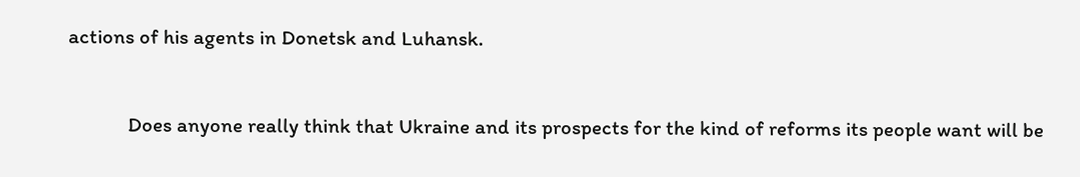actions of his agents in Donetsk and Luhansk.


            Does anyone really think that Ukraine and its prospects for the kind of reforms its people want will be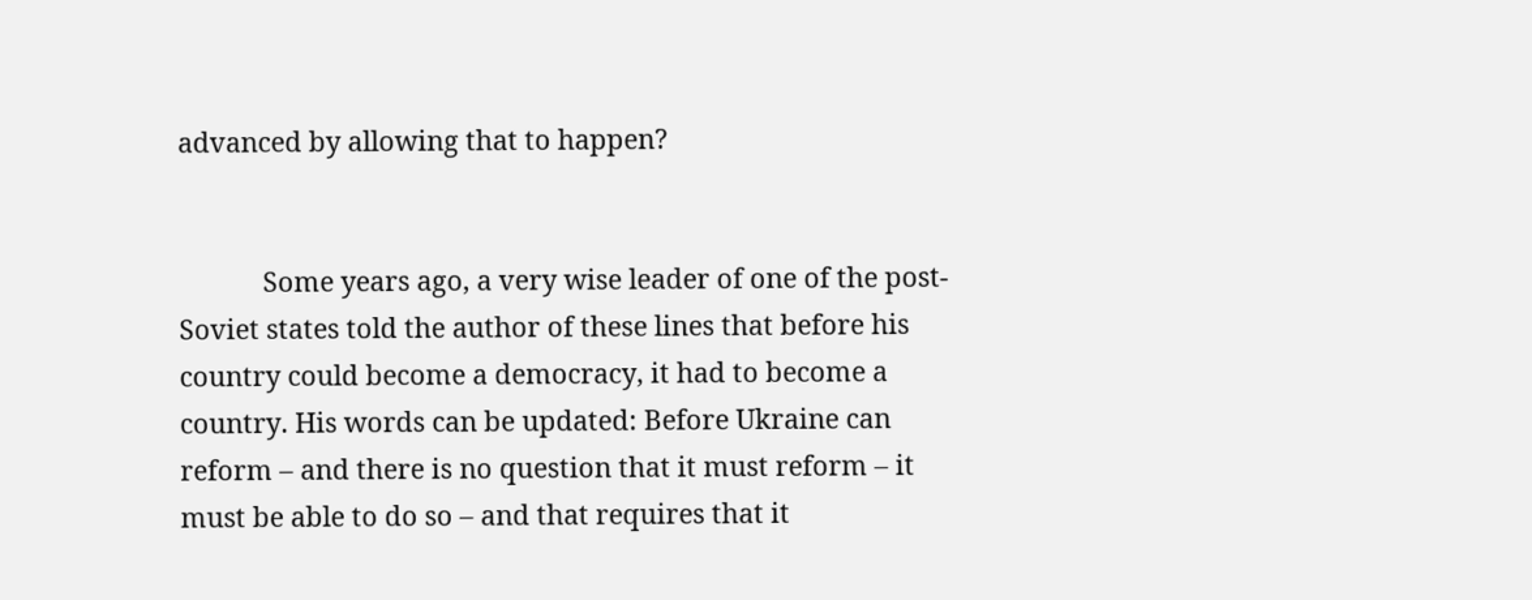advanced by allowing that to happen?


            Some years ago, a very wise leader of one of the post-Soviet states told the author of these lines that before his country could become a democracy, it had to become a country. His words can be updated: Before Ukraine can reform – and there is no question that it must reform – it must be able to do so – and that requires that it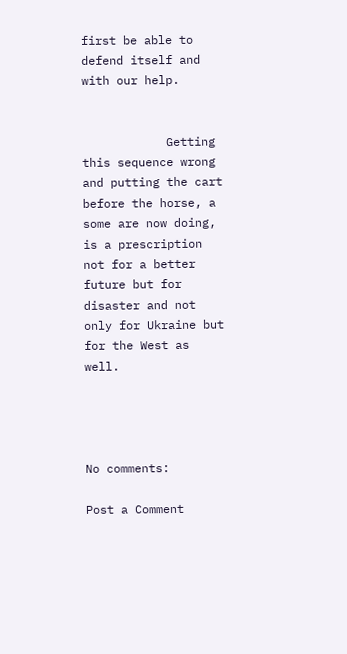first be able to defend itself and with our help.


            Getting this sequence wrong and putting the cart before the horse, a some are now doing, is a prescription not for a better future but for disaster and not only for Ukraine but for the West as well.




No comments:

Post a Comment